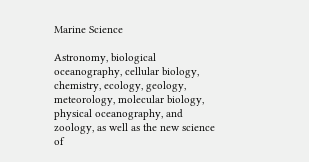Marine Science

Astronomy, biological oceanography, cellular biology, chemistry, ecology, geology, meteorology, molecular biology, physical oceanography, and zoology, as well as the new science of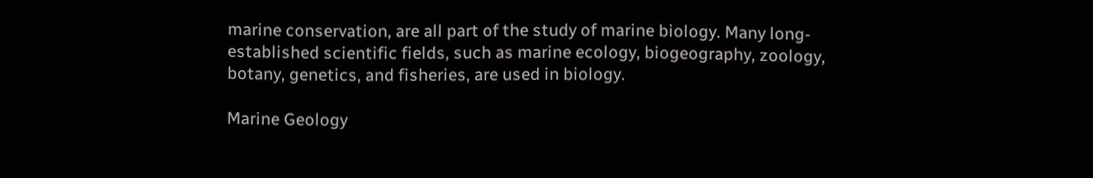marine conservation, are all part of the study of marine biology. Many long-established scientific fields, such as marine ecology, biogeography, zoology, botany, genetics, and fisheries, are used in biology.

Marine Geology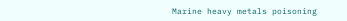Marine heavy metals poisoning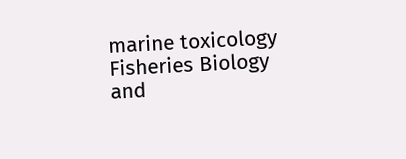marine toxicology
Fisheries Biology and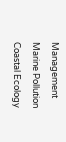Management
Marine Pollution
Coastal Ecology